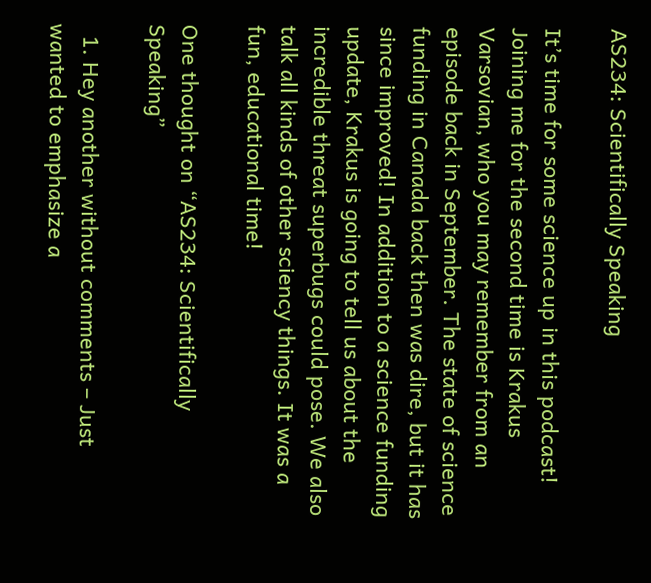AS234: Scientifically Speaking

It’s time for some science up in this podcast! Joining me for the second time is Krakus Varsovian, who you may remember from an episode back in September. The state of science funding in Canada back then was dire, but it has since improved! In addition to a science funding update, Krakus is going to tell us about the incredible threat superbugs could pose. We also talk all kinds of other sciency things. It was a fun, educational time!

One thought on “AS234: Scientifically Speaking”

  1. Hey another without comments – Just wanted to emphasize a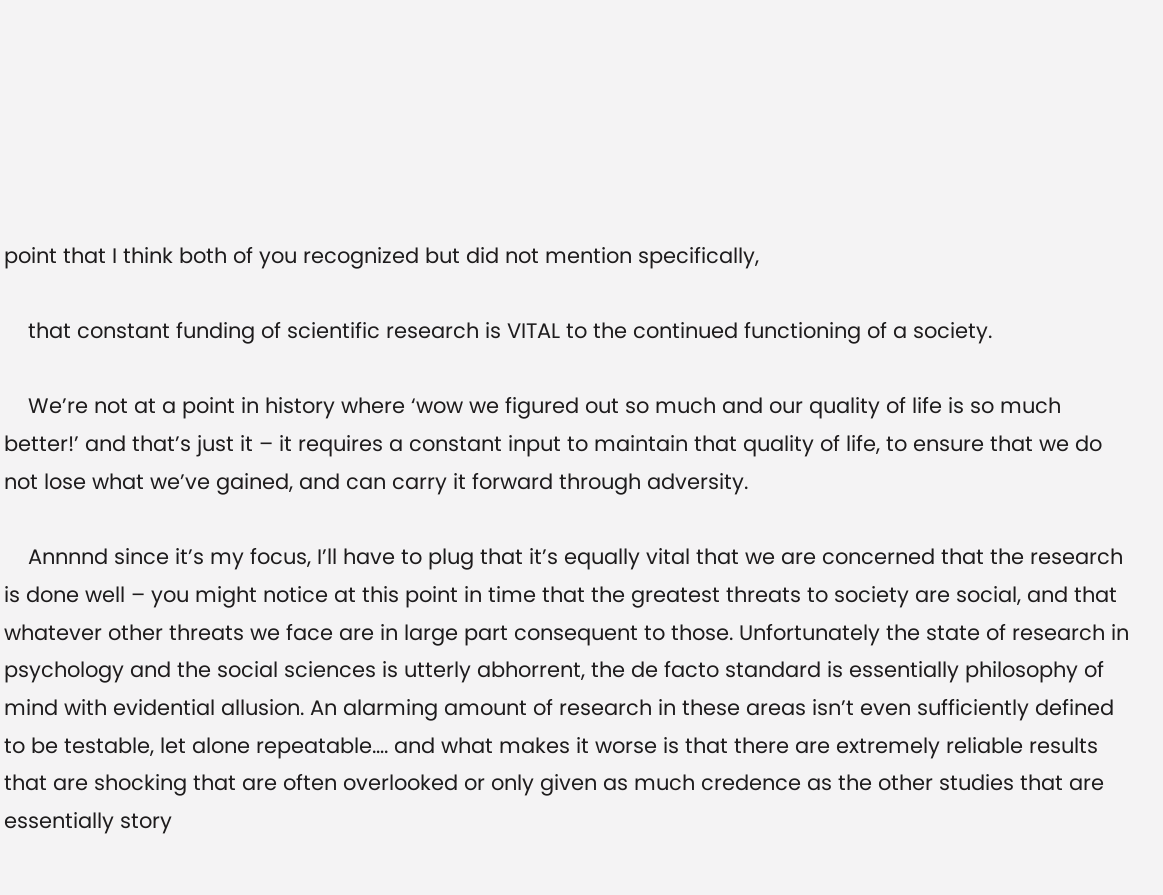point that I think both of you recognized but did not mention specifically,

    that constant funding of scientific research is VITAL to the continued functioning of a society.

    We’re not at a point in history where ‘wow we figured out so much and our quality of life is so much better!’ and that’s just it – it requires a constant input to maintain that quality of life, to ensure that we do not lose what we’ve gained, and can carry it forward through adversity.

    Annnnd since it’s my focus, I’ll have to plug that it’s equally vital that we are concerned that the research is done well – you might notice at this point in time that the greatest threats to society are social, and that whatever other threats we face are in large part consequent to those. Unfortunately the state of research in psychology and the social sciences is utterly abhorrent, the de facto standard is essentially philosophy of mind with evidential allusion. An alarming amount of research in these areas isn’t even sufficiently defined to be testable, let alone repeatable…. and what makes it worse is that there are extremely reliable results that are shocking that are often overlooked or only given as much credence as the other studies that are essentially story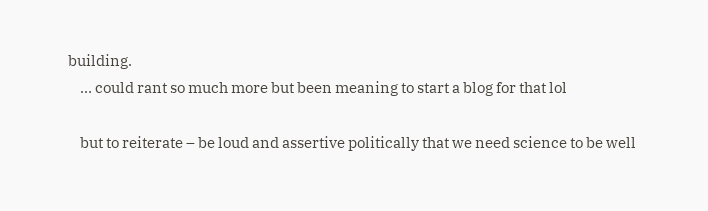building.
    … could rant so much more but been meaning to start a blog for that lol

    but to reiterate – be loud and assertive politically that we need science to be well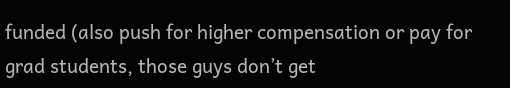funded (also push for higher compensation or pay for grad students, those guys don’t get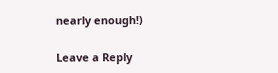nearly enough!)

Leave a Reply